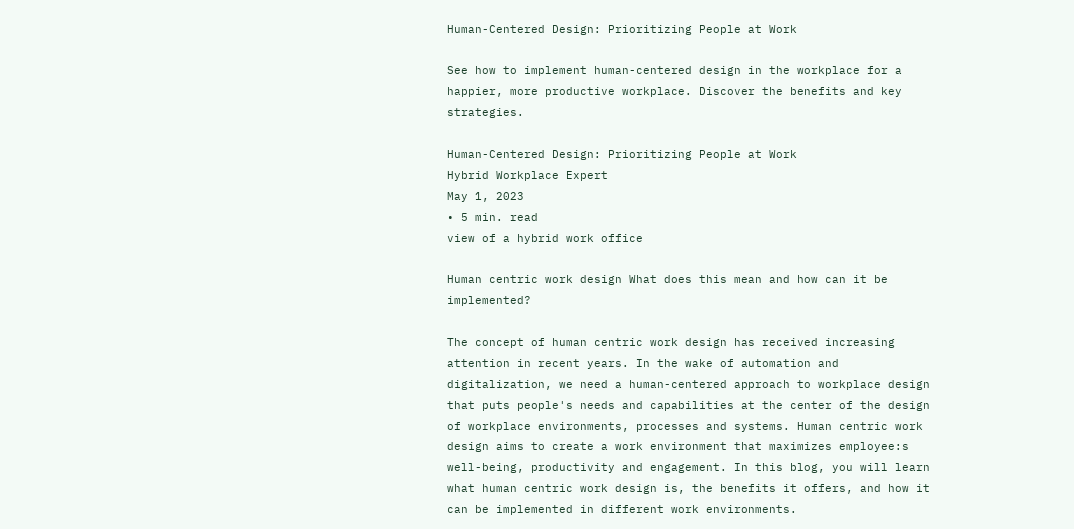Human-Centered Design: Prioritizing People at Work

See how to implement human-centered design in the workplace for a happier, more productive workplace. Discover the benefits and key strategies.

Human-Centered Design: Prioritizing People at Work
Hybrid Workplace Expert
May 1, 2023
• 5 min. read
view of a hybrid work office

Human centric work design What does this mean and how can it be implemented?

The concept of human centric work design has received increasing attention in recent years. In the wake of automation and digitalization, we need a human-centered approach to workplace design that puts people's needs and capabilities at the center of the design of workplace environments, processes and systems. Human centric work design aims to create a work environment that maximizes employee:s well-being, productivity and engagement. In this blog, you will learn what human centric work design is, the benefits it offers, and how it can be implemented in different work environments.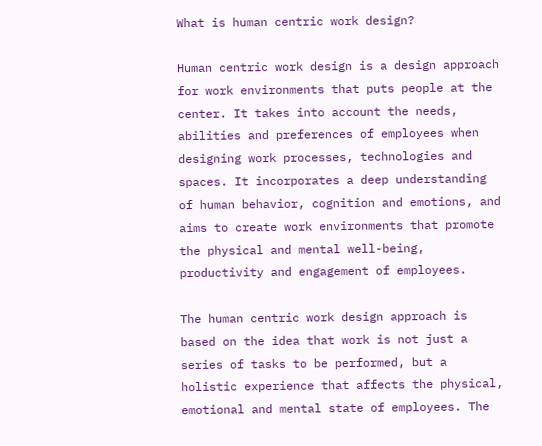What is human centric work design?

Human centric work design is a design approach for work environments that puts people at the center. It takes into account the needs, abilities and preferences of employees when designing work processes, technologies and spaces. It incorporates a deep understanding of human behavior, cognition and emotions, and aims to create work environments that promote the physical and mental well-being, productivity and engagement of employees.

The human centric work design approach is based on the idea that work is not just a series of tasks to be performed, but a holistic experience that affects the physical, emotional and mental state of employees. The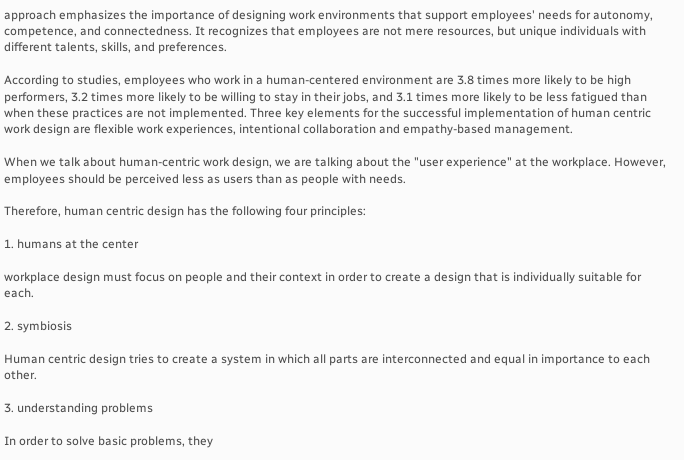approach emphasizes the importance of designing work environments that support employees' needs for autonomy, competence, and connectedness. It recognizes that employees are not mere resources, but unique individuals with different talents, skills, and preferences.

According to studies, employees who work in a human-centered environment are 3.8 times more likely to be high performers, 3.2 times more likely to be willing to stay in their jobs, and 3.1 times more likely to be less fatigued than when these practices are not implemented. Three key elements for the successful implementation of human centric work design are flexible work experiences, intentional collaboration and empathy-based management.

When we talk about human-centric work design, we are talking about the "user experience" at the workplace. However, employees should be perceived less as users than as people with needs.

Therefore, human centric design has the following four principles:

1. humans at the center

workplace design must focus on people and their context in order to create a design that is individually suitable for each.

2. symbiosis

Human centric design tries to create a system in which all parts are interconnected and equal in importance to each other.

3. understanding problems

In order to solve basic problems, they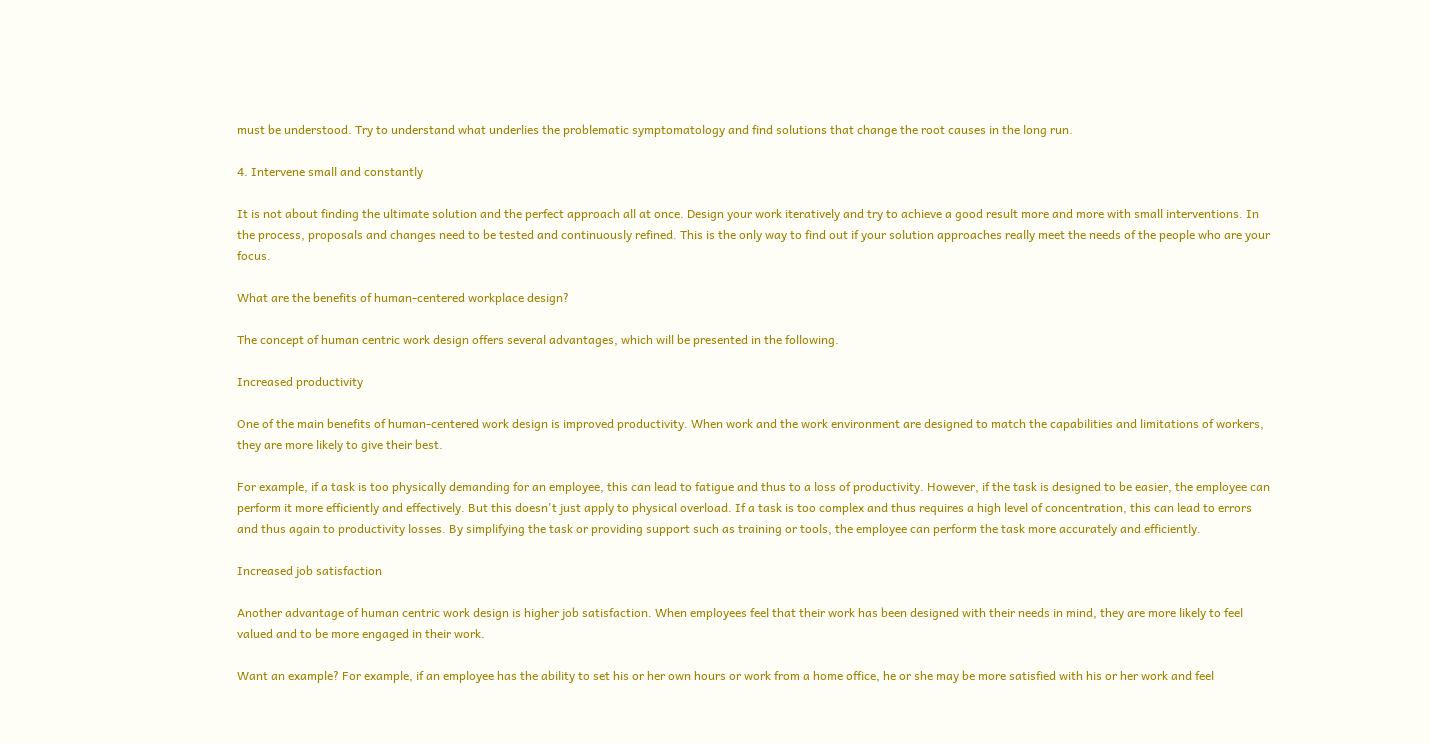must be understood. Try to understand what underlies the problematic symptomatology and find solutions that change the root causes in the long run.

4. Intervene small and constantly

It is not about finding the ultimate solution and the perfect approach all at once. Design your work iteratively and try to achieve a good result more and more with small interventions. In the process, proposals and changes need to be tested and continuously refined. This is the only way to find out if your solution approaches really meet the needs of the people who are your focus.

What are the benefits of human-centered workplace design?

The concept of human centric work design offers several advantages, which will be presented in the following.

Increased productivity

One of the main benefits of human-centered work design is improved productivity. When work and the work environment are designed to match the capabilities and limitations of workers, they are more likely to give their best.

For example, if a task is too physically demanding for an employee, this can lead to fatigue and thus to a loss of productivity. However, if the task is designed to be easier, the employee can perform it more efficiently and effectively. But this doesn't just apply to physical overload. If a task is too complex and thus requires a high level of concentration, this can lead to errors and thus again to productivity losses. By simplifying the task or providing support such as training or tools, the employee can perform the task more accurately and efficiently.

Increased job satisfaction

Another advantage of human centric work design is higher job satisfaction. When employees feel that their work has been designed with their needs in mind, they are more likely to feel valued and to be more engaged in their work.

Want an example? For example, if an employee has the ability to set his or her own hours or work from a home office, he or she may be more satisfied with his or her work and feel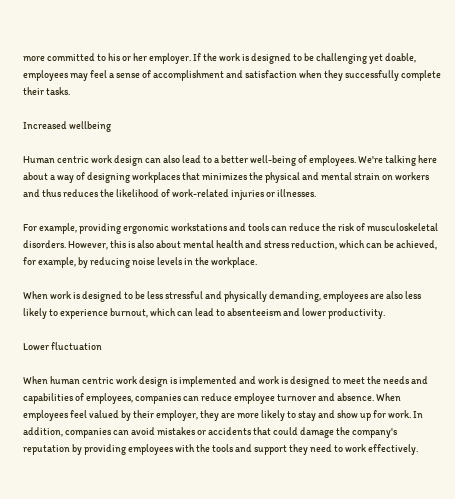more committed to his or her employer. If the work is designed to be challenging yet doable, employees may feel a sense of accomplishment and satisfaction when they successfully complete their tasks.

Increased wellbeing

Human centric work design can also lead to a better well-being of employees. We're talking here about a way of designing workplaces that minimizes the physical and mental strain on workers and thus reduces the likelihood of work-related injuries or illnesses.

For example, providing ergonomic workstations and tools can reduce the risk of musculoskeletal disorders. However, this is also about mental health and stress reduction, which can be achieved, for example, by reducing noise levels in the workplace.

When work is designed to be less stressful and physically demanding, employees are also less likely to experience burnout, which can lead to absenteeism and lower productivity.

Lower fluctuation

When human centric work design is implemented and work is designed to meet the needs and capabilities of employees, companies can reduce employee turnover and absence. When employees feel valued by their employer, they are more likely to stay and show up for work. In addition, companies can avoid mistakes or accidents that could damage the company's reputation by providing employees with the tools and support they need to work effectively.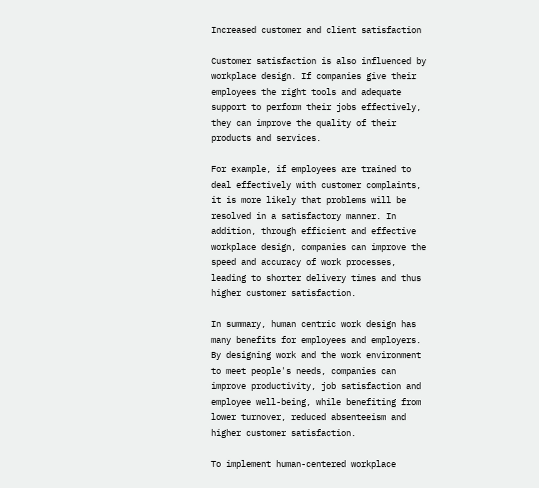Increased customer and client satisfaction

Customer satisfaction is also influenced by workplace design. If companies give their employees the right tools and adequate support to perform their jobs effectively, they can improve the quality of their products and services.

For example, if employees are trained to deal effectively with customer complaints, it is more likely that problems will be resolved in a satisfactory manner. In addition, through efficient and effective workplace design, companies can improve the speed and accuracy of work processes, leading to shorter delivery times and thus higher customer satisfaction.

In summary, human centric work design has many benefits for employees and employers. By designing work and the work environment to meet people's needs, companies can improve productivity, job satisfaction and employee well-being, while benefiting from lower turnover, reduced absenteeism and higher customer satisfaction.

To implement human-centered workplace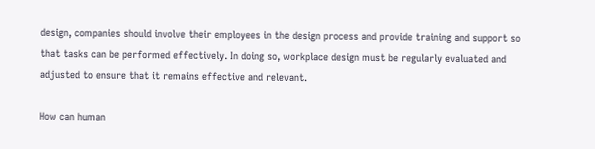design, companies should involve their employees in the design process and provide training and support so that tasks can be performed effectively. In doing so, workplace design must be regularly evaluated and adjusted to ensure that it remains effective and relevant.

How can human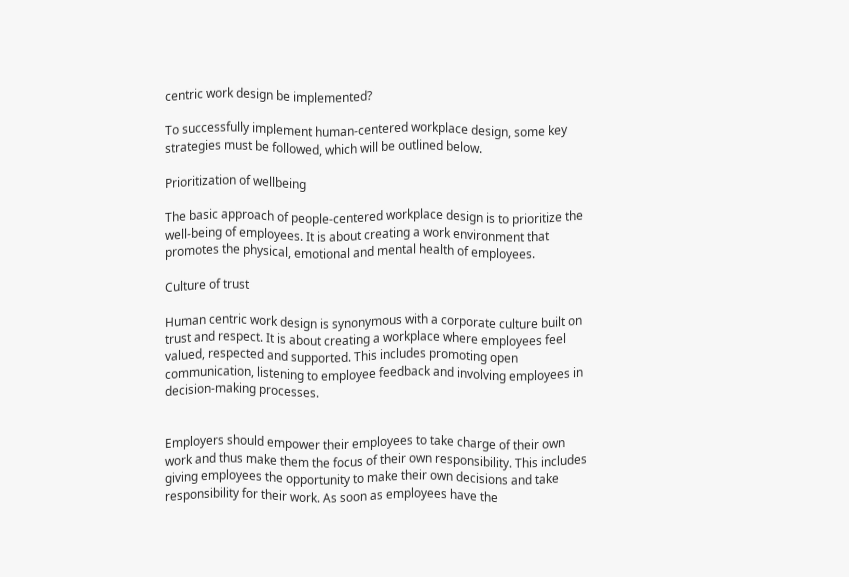centric work design be implemented?

To successfully implement human-centered workplace design, some key strategies must be followed, which will be outlined below.

Prioritization of wellbeing

The basic approach of people-centered workplace design is to prioritize the well-being of employees. It is about creating a work environment that promotes the physical, emotional and mental health of employees.

Culture of trust

Human centric work design is synonymous with a corporate culture built on trust and respect. It is about creating a workplace where employees feel valued, respected and supported. This includes promoting open communication, listening to employee feedback and involving employees in decision-making processes.


Employers should empower their employees to take charge of their own work and thus make them the focus of their own responsibility. This includes giving employees the opportunity to make their own decisions and take responsibility for their work. As soon as employees have the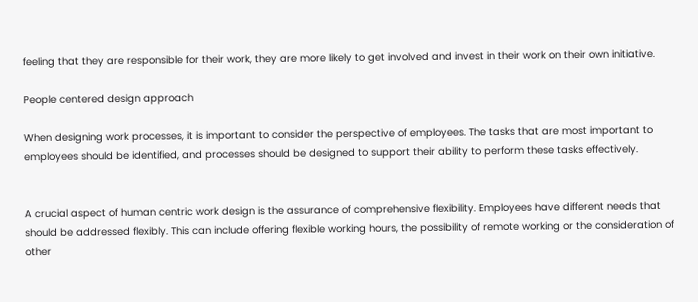feeling that they are responsible for their work, they are more likely to get involved and invest in their work on their own initiative.

People centered design approach

When designing work processes, it is important to consider the perspective of employees. The tasks that are most important to employees should be identified, and processes should be designed to support their ability to perform these tasks effectively.


A crucial aspect of human centric work design is the assurance of comprehensive flexibility. Employees have different needs that should be addressed flexibly. This can include offering flexible working hours, the possibility of remote working or the consideration of other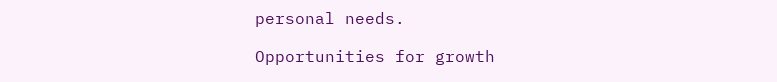personal needs.

Opportunities for growth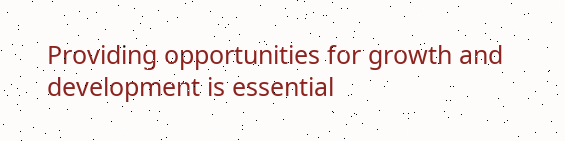Providing opportunities for growth and development is essential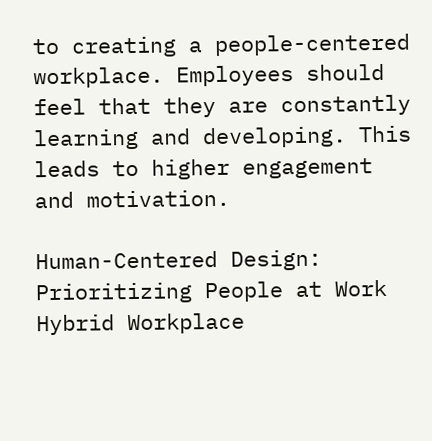to creating a people-centered workplace. Employees should feel that they are constantly learning and developing. This leads to higher engagement and motivation.

Human-Centered Design: Prioritizing People at Work
Hybrid Workplace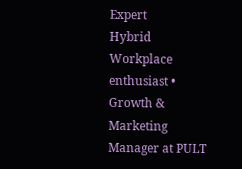Expert
Hybrid Workplace enthusiast • Growth & Marketing Manager at PULT